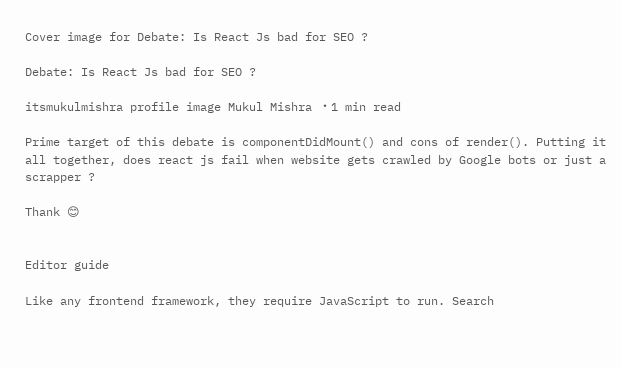Cover image for Debate: Is React Js bad for SEO ?

Debate: Is React Js bad for SEO ?

itsmukulmishra profile image Mukul Mishra ・1 min read

Prime target of this debate is componentDidMount() and cons of render(). Putting it all together, does react js fail when website gets crawled by Google bots or just a scrapper ?

Thank 😊


Editor guide

Like any frontend framework, they require JavaScript to run. Search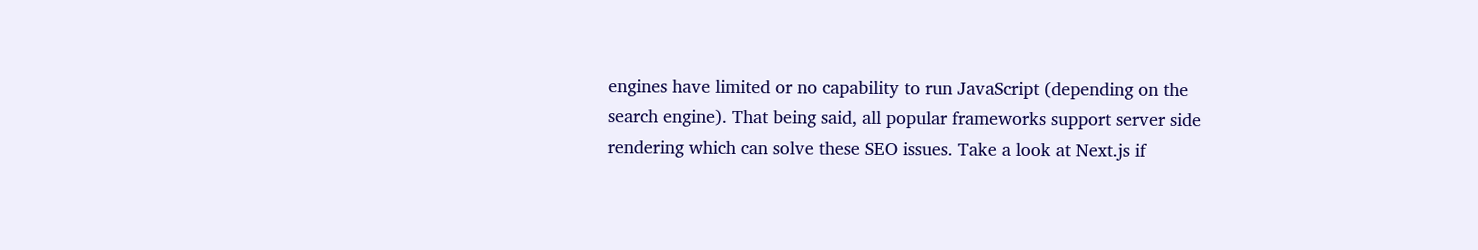engines have limited or no capability to run JavaScript (depending on the search engine). That being said, all popular frameworks support server side rendering which can solve these SEO issues. Take a look at Next.js if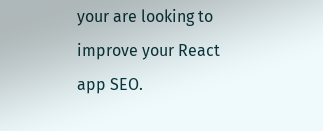your are looking to improve your React app SEO.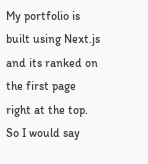My portfolio is built using Next.js and its ranked on the first page right at the top. So I would say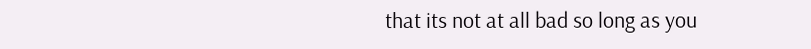that its not at all bad so long as you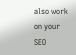also work on your SEO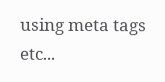using meta tags etc...